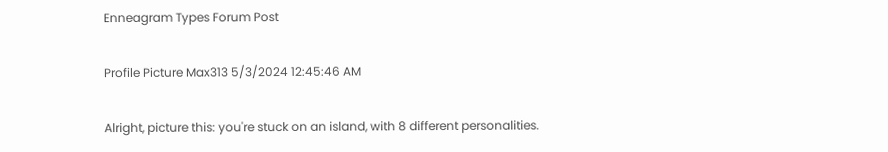Enneagram Types Forum Post

Profile Picture Max313 5/3/2024 12:45:46 AM

Alright, picture this: you're stuck on an island, with 8 different personalities.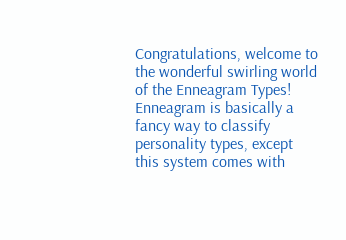Congratulations, welcome to the wonderful swirling world of the Enneagram Types! Enneagram is basically a fancy way to classify personality types, except this system comes with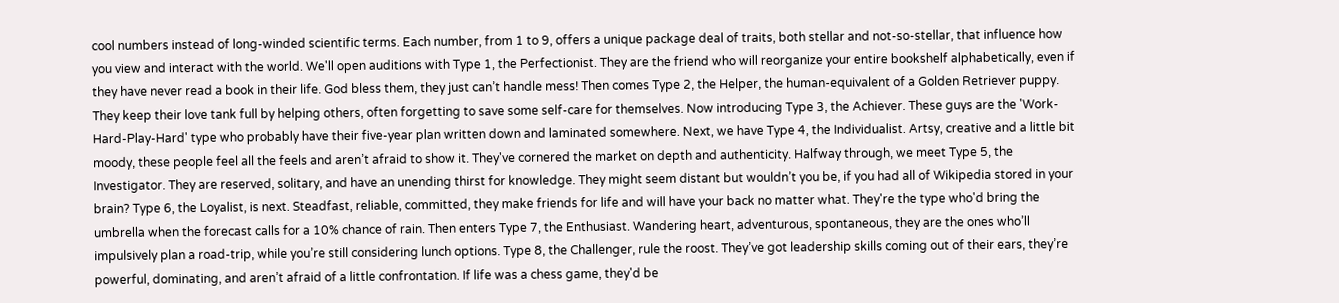cool numbers instead of long-winded scientific terms. Each number, from 1 to 9, offers a unique package deal of traits, both stellar and not-so-stellar, that influence how you view and interact with the world. We'll open auditions with Type 1, the Perfectionist. They are the friend who will reorganize your entire bookshelf alphabetically, even if they have never read a book in their life. God bless them, they just can’t handle mess! Then comes Type 2, the Helper, the human-equivalent of a Golden Retriever puppy. They keep their love tank full by helping others, often forgetting to save some self-care for themselves. Now introducing Type 3, the Achiever. These guys are the 'Work-Hard-Play-Hard' type who probably have their five-year plan written down and laminated somewhere. Next, we have Type 4, the Individualist. Artsy, creative and a little bit moody, these people feel all the feels and aren’t afraid to show it. They've cornered the market on depth and authenticity. Halfway through, we meet Type 5, the Investigator. They are reserved, solitary, and have an unending thirst for knowledge. They might seem distant but wouldn’t you be, if you had all of Wikipedia stored in your brain? Type 6, the Loyalist, is next. Steadfast, reliable, committed, they make friends for life and will have your back no matter what. They're the type who'd bring the umbrella when the forecast calls for a 10% chance of rain. Then enters Type 7, the Enthusiast. Wandering heart, adventurous, spontaneous, they are the ones who’ll impulsively plan a road-trip, while you’re still considering lunch options. Type 8, the Challenger, rule the roost. They’ve got leadership skills coming out of their ears, they’re powerful, dominating, and aren’t afraid of a little confrontation. If life was a chess game, they'd be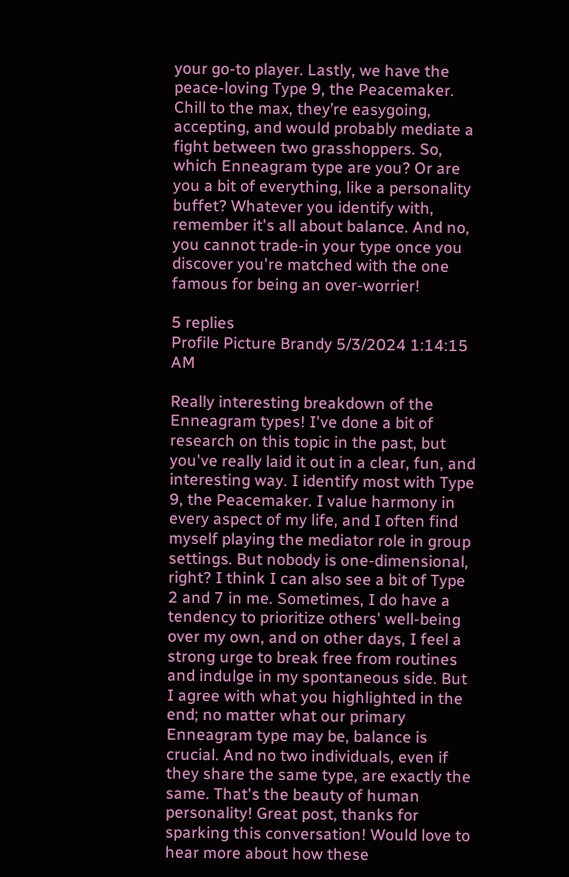your go-to player. Lastly, we have the peace-loving Type 9, the Peacemaker. Chill to the max, they’re easygoing, accepting, and would probably mediate a fight between two grasshoppers. So, which Enneagram type are you? Or are you a bit of everything, like a personality buffet? Whatever you identify with, remember it's all about balance. And no, you cannot trade-in your type once you discover you're matched with the one famous for being an over-worrier!

5 replies
Profile Picture Brandy 5/3/2024 1:14:15 AM

Really interesting breakdown of the Enneagram types! I've done a bit of research on this topic in the past, but you've really laid it out in a clear, fun, and interesting way. I identify most with Type 9, the Peacemaker. I value harmony in every aspect of my life, and I often find myself playing the mediator role in group settings. But nobody is one-dimensional, right? I think I can also see a bit of Type 2 and 7 in me. Sometimes, I do have a tendency to prioritize others' well-being over my own, and on other days, I feel a strong urge to break free from routines and indulge in my spontaneous side. But I agree with what you highlighted in the end; no matter what our primary Enneagram type may be, balance is crucial. And no two individuals, even if they share the same type, are exactly the same. That's the beauty of human personality! Great post, thanks for sparking this conversation! Would love to hear more about how these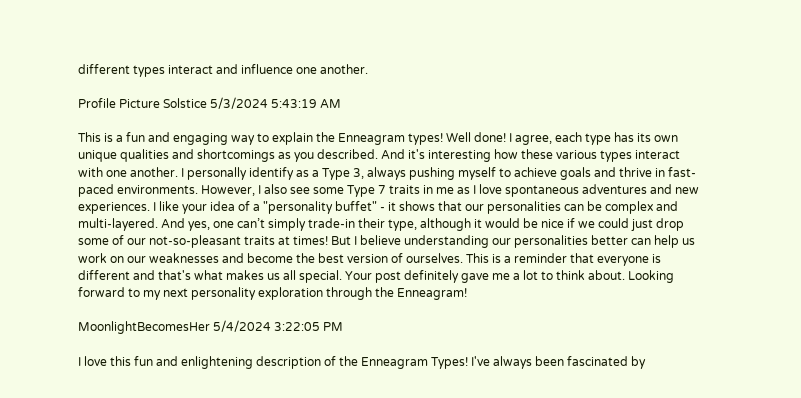different types interact and influence one another.

Profile Picture Solstice 5/3/2024 5:43:19 AM

This is a fun and engaging way to explain the Enneagram types! Well done! I agree, each type has its own unique qualities and shortcomings as you described. And it's interesting how these various types interact with one another. I personally identify as a Type 3, always pushing myself to achieve goals and thrive in fast-paced environments. However, I also see some Type 7 traits in me as I love spontaneous adventures and new experiences. I like your idea of a "personality buffet" - it shows that our personalities can be complex and multi-layered. And yes, one can’t simply trade-in their type, although it would be nice if we could just drop some of our not-so-pleasant traits at times! But I believe understanding our personalities better can help us work on our weaknesses and become the best version of ourselves. This is a reminder that everyone is different and that's what makes us all special. Your post definitely gave me a lot to think about. Looking forward to my next personality exploration through the Enneagram!

MoonlightBecomesHer 5/4/2024 3:22:05 PM

I love this fun and enlightening description of the Enneagram Types! I've always been fascinated by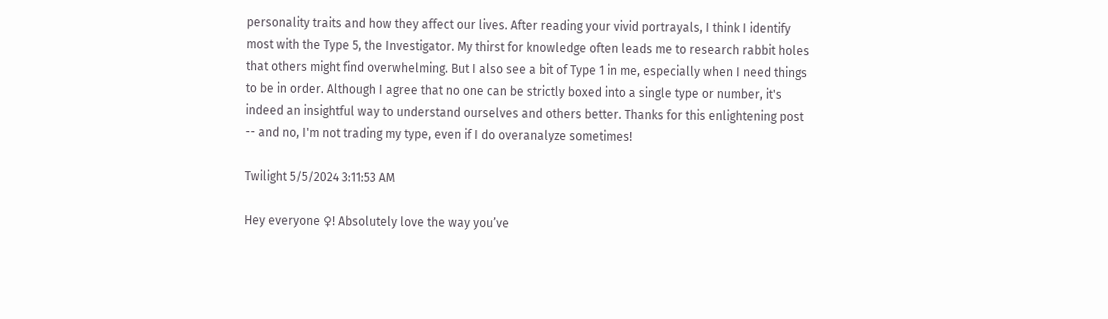personality traits and how they affect our lives. After reading your vivid portrayals, I think I identify most with the Type 5, the Investigator. My thirst for knowledge often leads me to research rabbit holes that others might find overwhelming. But I also see a bit of Type 1 in me, especially when I need things to be in order. Although I agree that no one can be strictly boxed into a single type or number, it's indeed an insightful way to understand ourselves and others better. Thanks for this enlightening post -- and no, I'm not trading my type, even if I do overanalyze sometimes!

Twilight 5/5/2024 3:11:53 AM

Hey everyone ♀! Absolutely love the way you’ve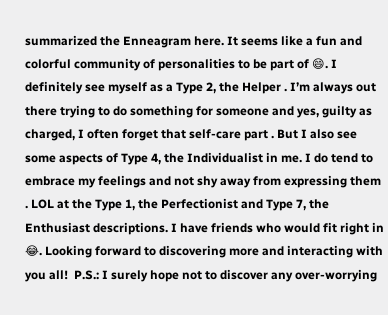summarized the Enneagram here. It seems like a fun and colorful community of personalities to be part of 😄. I definitely see myself as a Type 2, the Helper . I’m always out there trying to do something for someone and yes, guilty as charged, I often forget that self-care part . But I also see some aspects of Type 4, the Individualist in me. I do tend to embrace my feelings and not shy away from expressing them . LOL at the Type 1, the Perfectionist and Type 7, the Enthusiast descriptions. I have friends who would fit right in 😂. Looking forward to discovering more and interacting with you all!  P.S.: I surely hope not to discover any over-worrying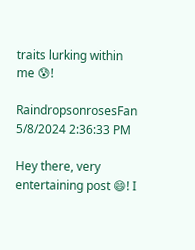traits lurking within me 😰!

RaindropsonrosesFan 5/8/2024 2:36:33 PM

Hey there, very entertaining post 😄! I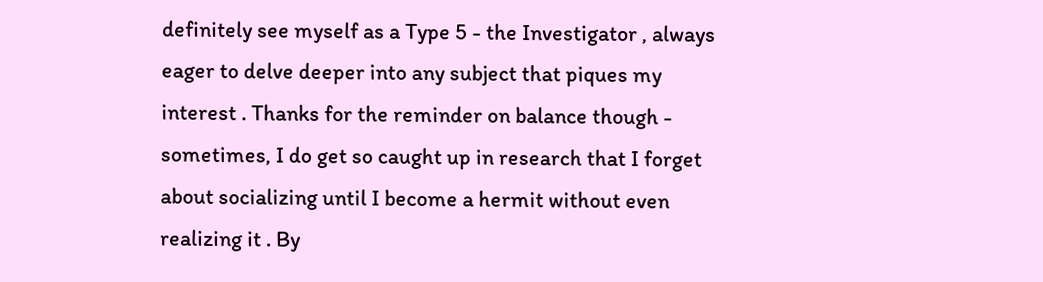definitely see myself as a Type 5 - the Investigator , always eager to delve deeper into any subject that piques my interest . Thanks for the reminder on balance though - sometimes, I do get so caught up in research that I forget about socializing until I become a hermit without even realizing it . By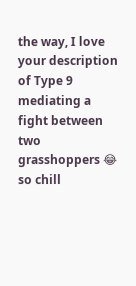the way, I love your description of Type 9 mediating a fight between two grasshoppers 😂 so chill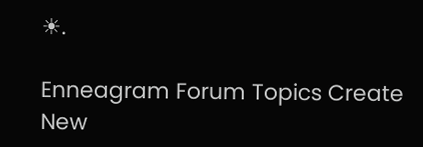☀.

Enneagram Forum Topics Create New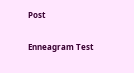Post

Enneagram Test